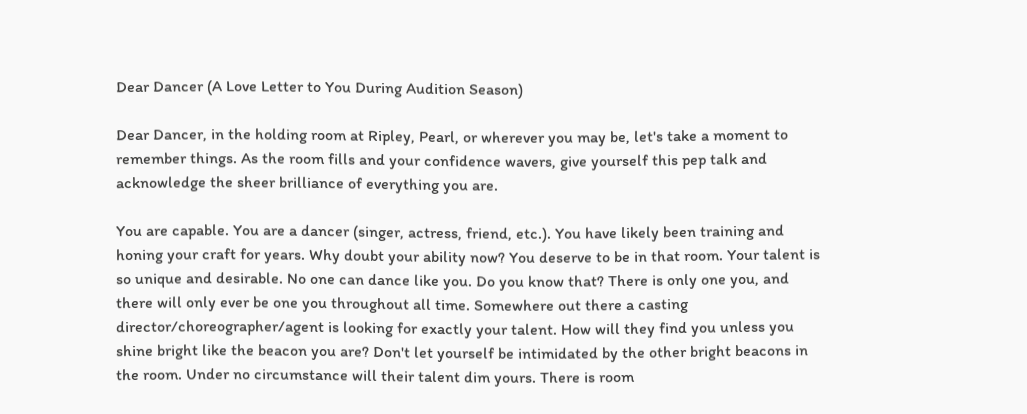Dear Dancer (A Love Letter to You During Audition Season)

Dear Dancer, in the holding room at Ripley, Pearl, or wherever you may be, let's take a moment to remember things. As the room fills and your confidence wavers, give yourself this pep talk and acknowledge the sheer brilliance of everything you are.

You are capable. You are a dancer (singer, actress, friend, etc.). You have likely been training and honing your craft for years. Why doubt your ability now? You deserve to be in that room. Your talent is so unique and desirable. No one can dance like you. Do you know that? There is only one you, and there will only ever be one you throughout all time. Somewhere out there a casting director/choreographer/agent is looking for exactly your talent. How will they find you unless you shine bright like the beacon you are? Don't let yourself be intimidated by the other bright beacons in the room. Under no circumstance will their talent dim yours. There is room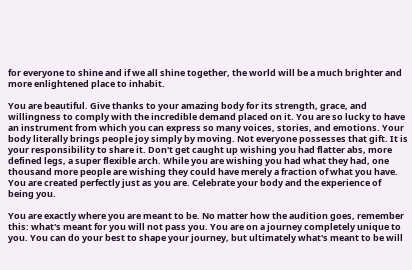for everyone to shine and if we all shine together, the world will be a much brighter and more enlightened place to inhabit.

You are beautiful. Give thanks to your amazing body for its strength, grace, and willingness to comply with the incredible demand placed on it. You are so lucky to have an instrument from which you can express so many voices, stories, and emotions. Your body literally brings people joy simply by moving. Not everyone possesses that gift. It is your responsibility to share it. Don't get caught up wishing you had flatter abs, more defined legs, a super flexible arch. While you are wishing you had what they had, one thousand more people are wishing they could have merely a fraction of what you have. You are created perfectly just as you are. Celebrate your body and the experience of being you.

You are exactly where you are meant to be. No matter how the audition goes, remember this: what's meant for you will not pass you. You are on a journey completely unique to you. You can do your best to shape your journey, but ultimately what's meant to be will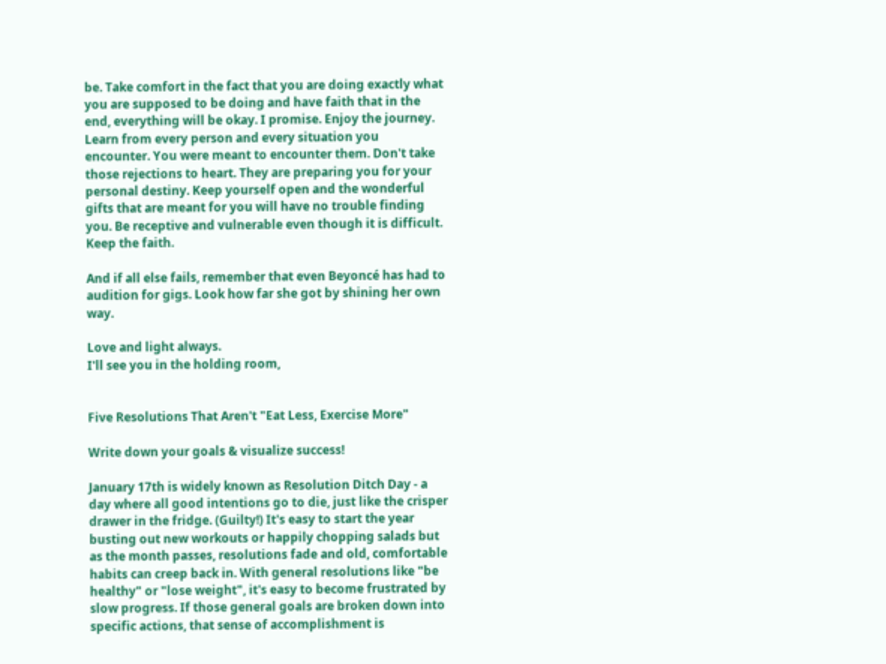be. Take comfort in the fact that you are doing exactly what you are supposed to be doing and have faith that in the end, everything will be okay. I promise. Enjoy the journey. Learn from every person and every situation you encounter. You were meant to encounter them. Don't take those rejections to heart. They are preparing you for your personal destiny. Keep yourself open and the wonderful gifts that are meant for you will have no trouble finding you. Be receptive and vulnerable even though it is difficult. Keep the faith.

And if all else fails, remember that even Beyoncé has had to audition for gigs. Look how far she got by shining her own way.

Love and light always.
I'll see you in the holding room,


Five Resolutions That Aren't "Eat Less, Exercise More"

Write down your goals & visualize success!

January 17th is widely known as Resolution Ditch Day - a day where all good intentions go to die, just like the crisper drawer in the fridge. (Guilty!) It's easy to start the year busting out new workouts or happily chopping salads but as the month passes, resolutions fade and old, comfortable habits can creep back in. With general resolutions like "be healthy" or "lose weight", it's easy to become frustrated by slow progress. If those general goals are broken down into specific actions, that sense of accomplishment is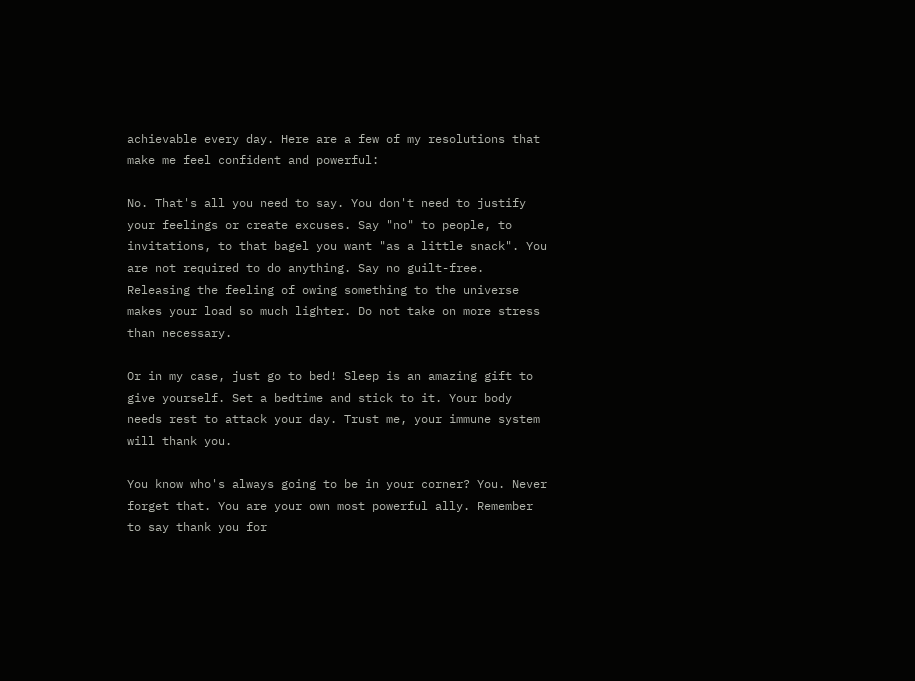achievable every day. Here are a few of my resolutions that make me feel confident and powerful:

No. That's all you need to say. You don't need to justify your feelings or create excuses. Say "no" to people, to invitations, to that bagel you want "as a little snack". You are not required to do anything. Say no guilt-free. Releasing the feeling of owing something to the universe makes your load so much lighter. Do not take on more stress than necessary.

Or in my case, just go to bed! Sleep is an amazing gift to give yourself. Set a bedtime and stick to it. Your body needs rest to attack your day. Trust me, your immune system will thank you.

You know who's always going to be in your corner? You. Never forget that. You are your own most powerful ally. Remember to say thank you for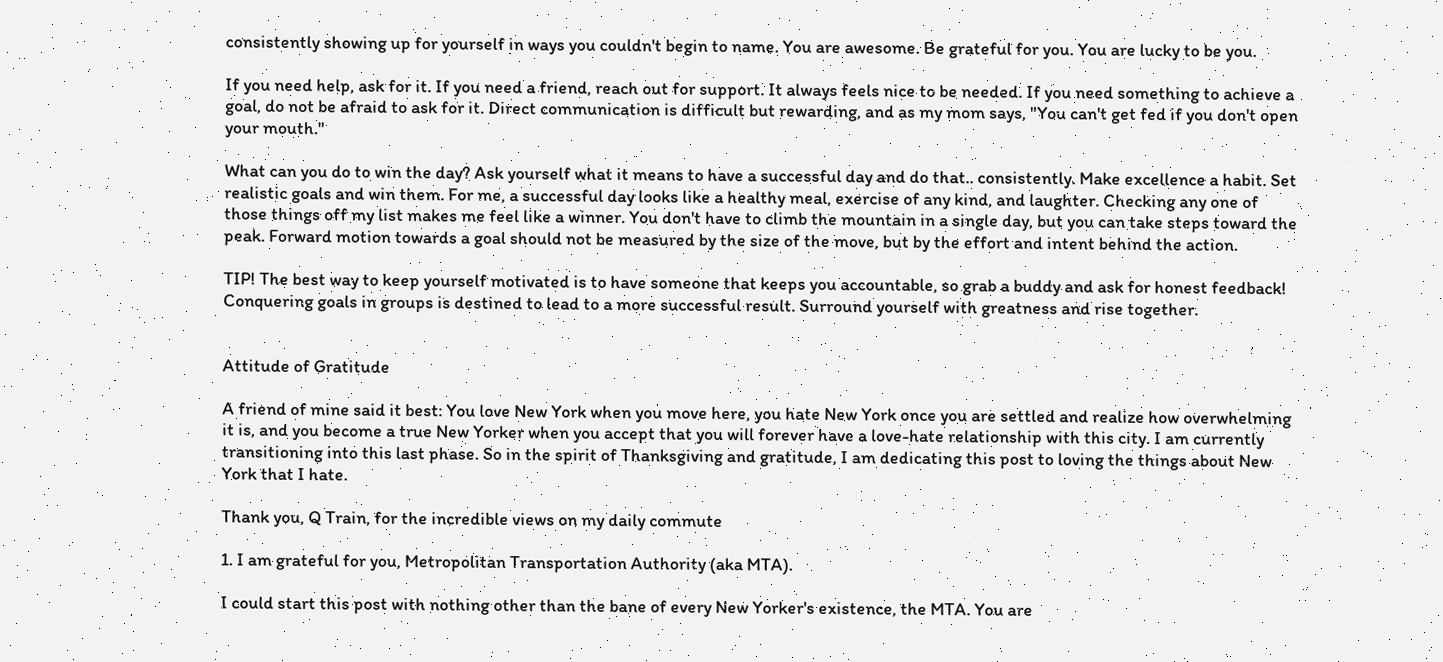consistently showing up for yourself in ways you couldn't begin to name. You are awesome. Be grateful for you. You are lucky to be you.

If you need help, ask for it. If you need a friend, reach out for support. It always feels nice to be needed. If you need something to achieve a goal, do not be afraid to ask for it. Direct communication is difficult but rewarding, and as my mom says, "You can't get fed if you don't open your mouth."

What can you do to win the day? Ask yourself what it means to have a successful day and do that.. consistently. Make excellence a habit. Set realistic goals and win them. For me, a successful day looks like a healthy meal, exercise of any kind, and laughter. Checking any one of those things off my list makes me feel like a winner. You don't have to climb the mountain in a single day, but you can take steps toward the peak. Forward motion towards a goal should not be measured by the size of the move, but by the effort and intent behind the action.

TIP! The best way to keep yourself motivated is to have someone that keeps you accountable, so grab a buddy and ask for honest feedback! Conquering goals in groups is destined to lead to a more successful result. Surround yourself with greatness and rise together.


Attitude of Gratitude

A friend of mine said it best: You love New York when you move here, you hate New York once you are settled and realize how overwhelming it is, and you become a true New Yorker when you accept that you will forever have a love-hate relationship with this city. I am currently transitioning into this last phase. So in the spirit of Thanksgiving and gratitude, I am dedicating this post to loving the things about New York that I hate.

Thank you, Q Train, for the incredible views on my daily commute

1. I am grateful for you, Metropolitan Transportation Authority (aka MTA).

I could start this post with nothing other than the bane of every New Yorker's existence, the MTA. You are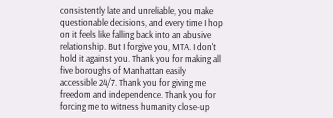consistently late and unreliable, you make questionable decisions, and every time I hop on it feels like falling back into an abusive relationship. But I forgive you, MTA. I don't hold it against you. Thank you for making all five boroughs of Manhattan easily accessible 24/7. Thank you for giving me freedom and independence. Thank you for forcing me to witness humanity close-up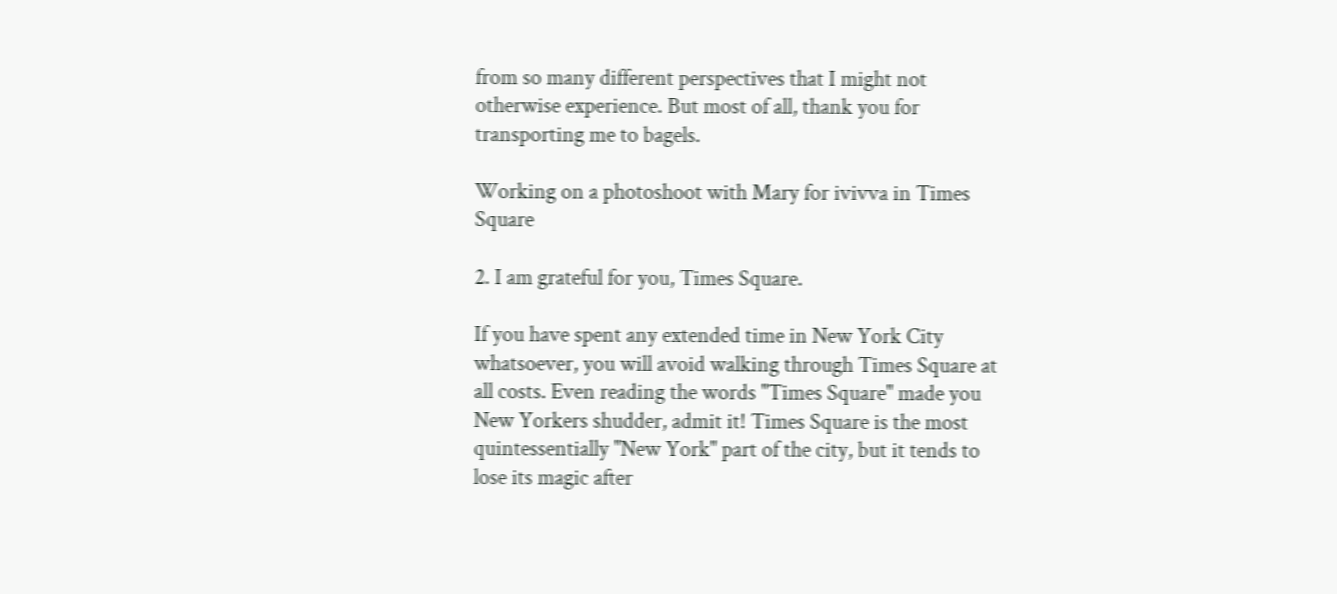from so many different perspectives that I might not otherwise experience. But most of all, thank you for transporting me to bagels.

Working on a photoshoot with Mary for ivivva in Times Square

2. I am grateful for you, Times Square.

If you have spent any extended time in New York City whatsoever, you will avoid walking through Times Square at all costs. Even reading the words "Times Square" made you New Yorkers shudder, admit it! Times Square is the most quintessentially "New York" part of the city, but it tends to lose its magic after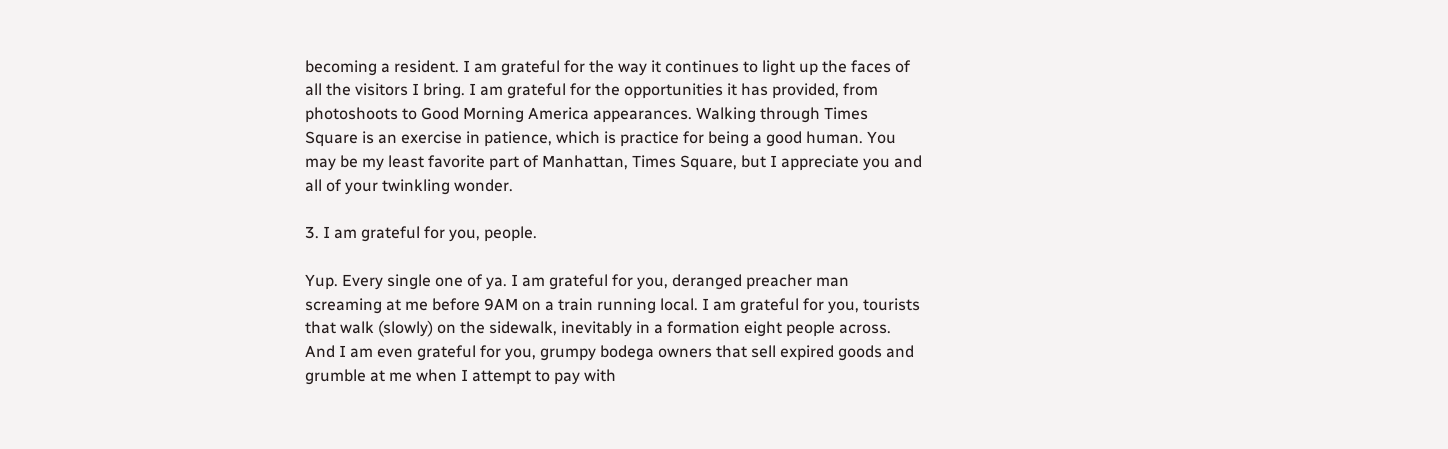becoming a resident. I am grateful for the way it continues to light up the faces of all the visitors I bring. I am grateful for the opportunities it has provided, from photoshoots to Good Morning America appearances. Walking through Times Square is an exercise in patience, which is practice for being a good human. You may be my least favorite part of Manhattan, Times Square, but I appreciate you and all of your twinkling wonder.

3. I am grateful for you, people.

Yup. Every single one of ya. I am grateful for you, deranged preacher man screaming at me before 9AM on a train running local. I am grateful for you, tourists that walk (slowly) on the sidewalk, inevitably in a formation eight people across. And I am even grateful for you, grumpy bodega owners that sell expired goods and grumble at me when I attempt to pay with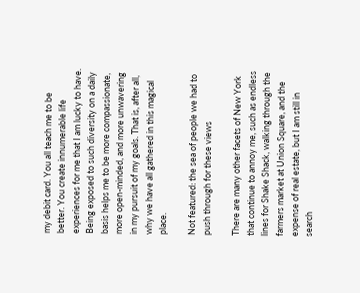my debit card. You all teach me to be better. You create innumerable life experiences for me that I am lucky to have. Being exposed to such diversity on a daily basis helps me to be more compassionate, more open-minded, and more unwavering in my pursuit of my goals. That is, after all, why we have all gathered in this magical place.

Not featured: the sea of people we had to push through for these views

There are many other facets of New York that continue to annoy me, such as endless lines for Shake Shack, walking through the farmers market at Union Square, and the expense of real estate, but I am still in search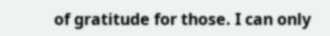of gratitude for those. I can only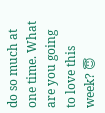do so much at one time. What are you going to love this week? 😇